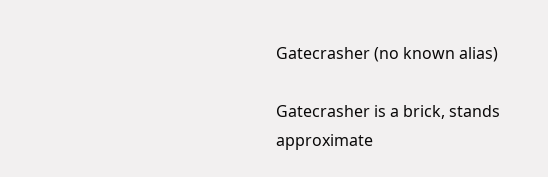Gatecrasher (no known alias)

Gatecrasher is a brick, stands approximate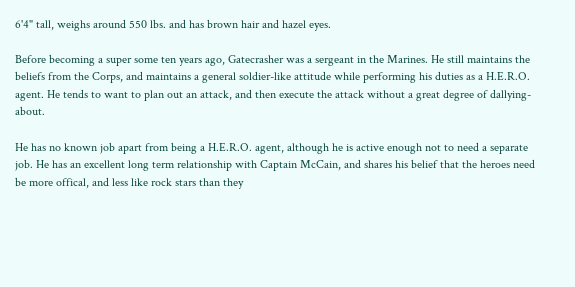6'4" tall, weighs around 550 lbs. and has brown hair and hazel eyes.

Before becoming a super some ten years ago, Gatecrasher was a sergeant in the Marines. He still maintains the beliefs from the Corps, and maintains a general soldier-like attitude while performing his duties as a H.E.R.O. agent. He tends to want to plan out an attack, and then execute the attack without a great degree of dallying-about.

He has no known job apart from being a H.E.R.O. agent, although he is active enough not to need a separate job. He has an excellent long term relationship with Captain McCain, and shares his belief that the heroes need be more offical, and less like rock stars than they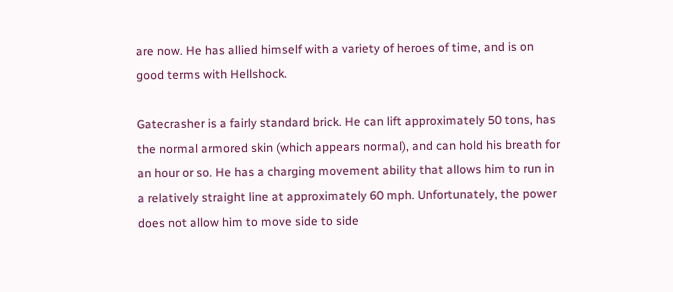are now. He has allied himself with a variety of heroes of time, and is on good terms with Hellshock.

Gatecrasher is a fairly standard brick. He can lift approximately 50 tons, has the normal armored skin (which appears normal), and can hold his breath for an hour or so. He has a charging movement ability that allows him to run in a relatively straight line at approximately 60 mph. Unfortunately, the power does not allow him to move side to side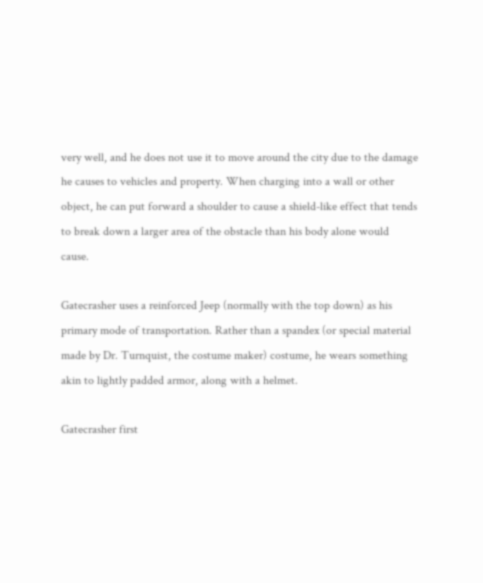very well, and he does not use it to move around the city due to the damage he causes to vehicles and property. When charging into a wall or other object, he can put forward a shoulder to cause a shield-like effect that tends to break down a larger area of the obstacle than his body alone would cause.

Gatecrasher uses a reinforced Jeep (normally with the top down) as his primary mode of transportation. Rather than a spandex (or special material made by Dr. Turnquist, the costume maker) costume, he wears something akin to lightly padded armor, along with a helmet.

Gatecrasher first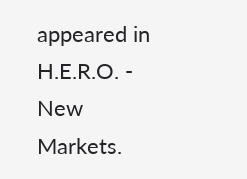appeared in H.E.R.O. - New Markets.